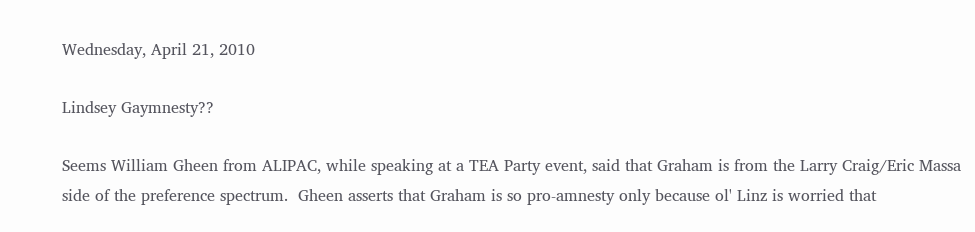Wednesday, April 21, 2010

Lindsey Gaymnesty??

Seems William Gheen from ALIPAC, while speaking at a TEA Party event, said that Graham is from the Larry Craig/Eric Massa side of the preference spectrum.  Gheen asserts that Graham is so pro-amnesty only because ol' Linz is worried that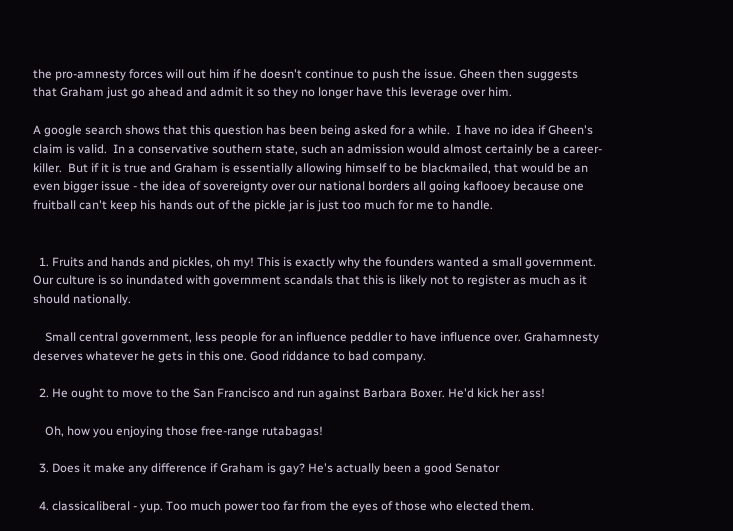the pro-amnesty forces will out him if he doesn't continue to push the issue. Gheen then suggests that Graham just go ahead and admit it so they no longer have this leverage over him.

A google search shows that this question has been being asked for a while.  I have no idea if Gheen's claim is valid.  In a conservative southern state, such an admission would almost certainly be a career-killer.  But if it is true and Graham is essentially allowing himself to be blackmailed, that would be an even bigger issue - the idea of sovereignty over our national borders all going kaflooey because one fruitball can't keep his hands out of the pickle jar is just too much for me to handle.


  1. Fruits and hands and pickles, oh my! This is exactly why the founders wanted a small government. Our culture is so inundated with government scandals that this is likely not to register as much as it should nationally.

    Small central government, less people for an influence peddler to have influence over. Grahamnesty deserves whatever he gets in this one. Good riddance to bad company.

  2. He ought to move to the San Francisco and run against Barbara Boxer. He'd kick her ass!

    Oh, how you enjoying those free-range rutabagas!

  3. Does it make any difference if Graham is gay? He's actually been a good Senator

  4. classicaliberal - yup. Too much power too far from the eyes of those who elected them.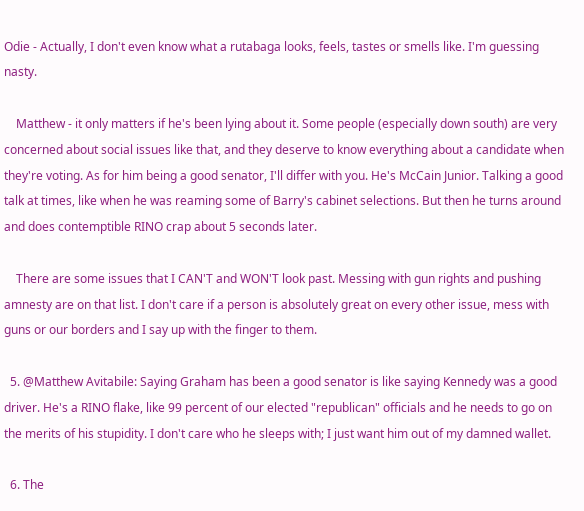Odie - Actually, I don't even know what a rutabaga looks, feels, tastes or smells like. I'm guessing nasty.

    Matthew - it only matters if he's been lying about it. Some people (especially down south) are very concerned about social issues like that, and they deserve to know everything about a candidate when they're voting. As for him being a good senator, I'll differ with you. He's McCain Junior. Talking a good talk at times, like when he was reaming some of Barry's cabinet selections. But then he turns around and does contemptible RINO crap about 5 seconds later.

    There are some issues that I CAN'T and WON'T look past. Messing with gun rights and pushing amnesty are on that list. I don't care if a person is absolutely great on every other issue, mess with guns or our borders and I say up with the finger to them.

  5. @Matthew Avitabile: Saying Graham has been a good senator is like saying Kennedy was a good driver. He's a RINO flake, like 99 percent of our elected "republican" officials and he needs to go on the merits of his stupidity. I don't care who he sleeps with; I just want him out of my damned wallet.

  6. The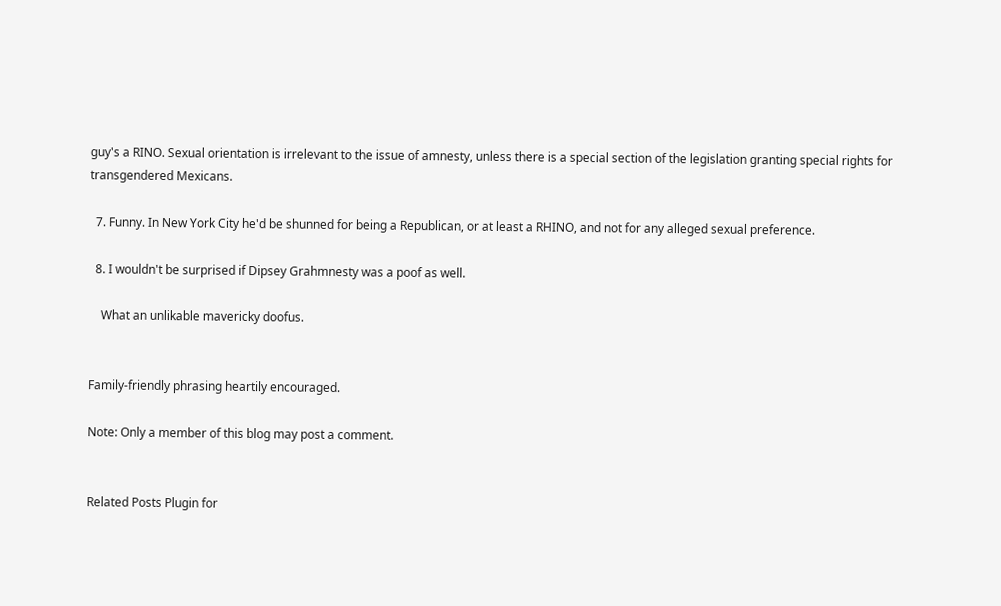guy's a RINO. Sexual orientation is irrelevant to the issue of amnesty, unless there is a special section of the legislation granting special rights for transgendered Mexicans.

  7. Funny. In New York City he'd be shunned for being a Republican, or at least a RHINO, and not for any alleged sexual preference.

  8. I wouldn't be surprised if Dipsey Grahmnesty was a poof as well.

    What an unlikable mavericky doofus.


Family-friendly phrasing heartily encouraged.

Note: Only a member of this blog may post a comment.


Related Posts Plugin for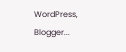WordPress, Blogger...